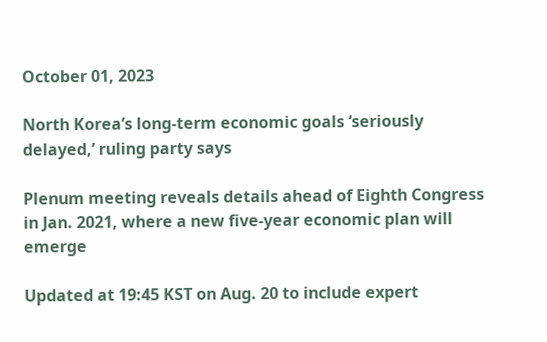October 01, 2023

North Korea’s long-term economic goals ‘seriously delayed,’ ruling party says

Plenum meeting reveals details ahead of Eighth Congress in Jan. 2021, where a new five-year economic plan will emerge

Updated at 19:45 KST on Aug. 20 to include expert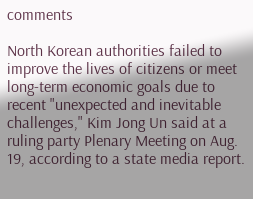comments

North Korean authorities failed to improve the lives of citizens or meet long-term economic goals due to recent "unexpected and inevitable challenges," Kim Jong Un said at a ruling party Plenary Meeting on Aug. 19, according to a state media report.